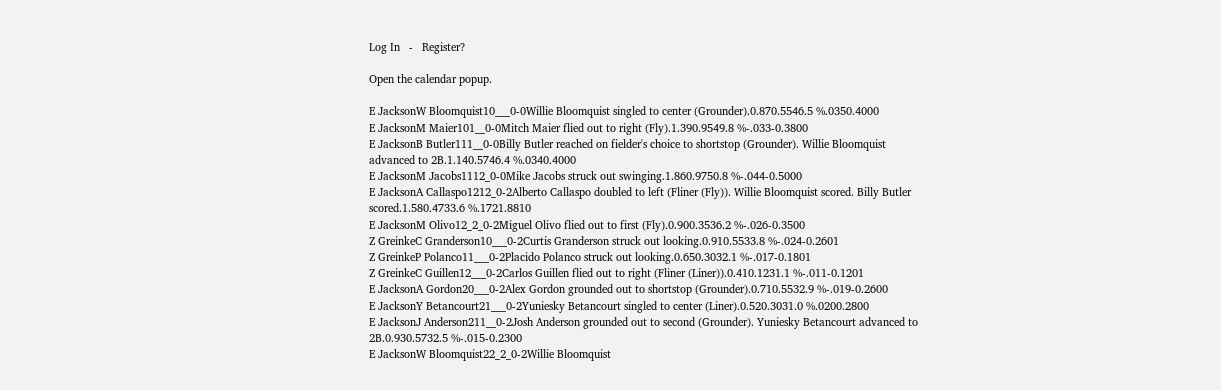Log In   -   Register?

Open the calendar popup.

E JacksonW Bloomquist10___0-0Willie Bloomquist singled to center (Grounder).0.870.5546.5 %.0350.4000
E JacksonM Maier101__0-0Mitch Maier flied out to right (Fly).1.390.9549.8 %-.033-0.3800
E JacksonB Butler111__0-0Billy Butler reached on fielder's choice to shortstop (Grounder). Willie Bloomquist advanced to 2B.1.140.5746.4 %.0340.4000
E JacksonM Jacobs1112_0-0Mike Jacobs struck out swinging.1.860.9750.8 %-.044-0.5000
E JacksonA Callaspo1212_0-2Alberto Callaspo doubled to left (Fliner (Fly)). Willie Bloomquist scored. Billy Butler scored.1.580.4733.6 %.1721.8810
E JacksonM Olivo12_2_0-2Miguel Olivo flied out to first (Fly).0.900.3536.2 %-.026-0.3500
Z GreinkeC Granderson10___0-2Curtis Granderson struck out looking.0.910.5533.8 %-.024-0.2601
Z GreinkeP Polanco11___0-2Placido Polanco struck out looking.0.650.3032.1 %-.017-0.1801
Z GreinkeC Guillen12___0-2Carlos Guillen flied out to right (Fliner (Liner)).0.410.1231.1 %-.011-0.1201
E JacksonA Gordon20___0-2Alex Gordon grounded out to shortstop (Grounder).0.710.5532.9 %-.019-0.2600
E JacksonY Betancourt21___0-2Yuniesky Betancourt singled to center (Liner).0.520.3031.0 %.0200.2800
E JacksonJ Anderson211__0-2Josh Anderson grounded out to second (Grounder). Yuniesky Betancourt advanced to 2B.0.930.5732.5 %-.015-0.2300
E JacksonW Bloomquist22_2_0-2Willie Bloomquist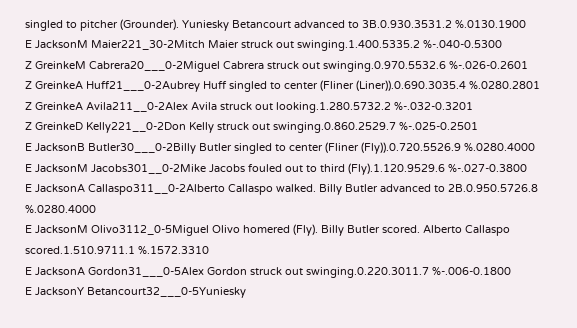singled to pitcher (Grounder). Yuniesky Betancourt advanced to 3B.0.930.3531.2 %.0130.1900
E JacksonM Maier221_30-2Mitch Maier struck out swinging.1.400.5335.2 %-.040-0.5300
Z GreinkeM Cabrera20___0-2Miguel Cabrera struck out swinging.0.970.5532.6 %-.026-0.2601
Z GreinkeA Huff21___0-2Aubrey Huff singled to center (Fliner (Liner)).0.690.3035.4 %.0280.2801
Z GreinkeA Avila211__0-2Alex Avila struck out looking.1.280.5732.2 %-.032-0.3201
Z GreinkeD Kelly221__0-2Don Kelly struck out swinging.0.860.2529.7 %-.025-0.2501
E JacksonB Butler30___0-2Billy Butler singled to center (Fliner (Fly)).0.720.5526.9 %.0280.4000
E JacksonM Jacobs301__0-2Mike Jacobs fouled out to third (Fly).1.120.9529.6 %-.027-0.3800
E JacksonA Callaspo311__0-2Alberto Callaspo walked. Billy Butler advanced to 2B.0.950.5726.8 %.0280.4000
E JacksonM Olivo3112_0-5Miguel Olivo homered (Fly). Billy Butler scored. Alberto Callaspo scored.1.510.9711.1 %.1572.3310
E JacksonA Gordon31___0-5Alex Gordon struck out swinging.0.220.3011.7 %-.006-0.1800
E JacksonY Betancourt32___0-5Yuniesky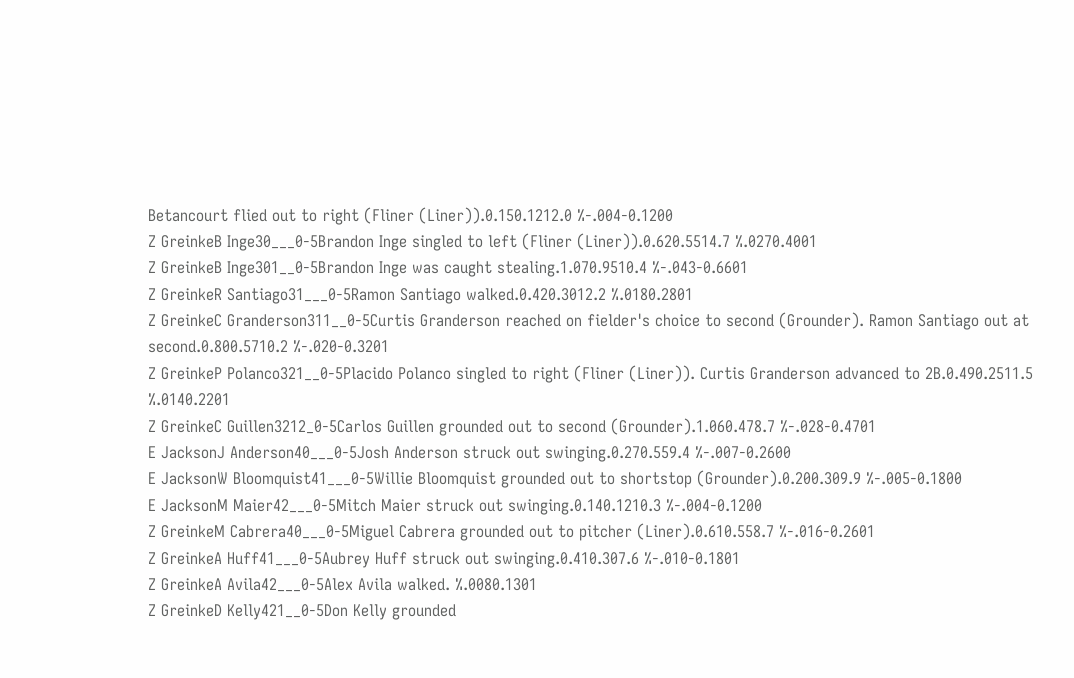Betancourt flied out to right (Fliner (Liner)).0.150.1212.0 %-.004-0.1200
Z GreinkeB Inge30___0-5Brandon Inge singled to left (Fliner (Liner)).0.620.5514.7 %.0270.4001
Z GreinkeB Inge301__0-5Brandon Inge was caught stealing.1.070.9510.4 %-.043-0.6601
Z GreinkeR Santiago31___0-5Ramon Santiago walked.0.420.3012.2 %.0180.2801
Z GreinkeC Granderson311__0-5Curtis Granderson reached on fielder's choice to second (Grounder). Ramon Santiago out at second.0.800.5710.2 %-.020-0.3201
Z GreinkeP Polanco321__0-5Placido Polanco singled to right (Fliner (Liner)). Curtis Granderson advanced to 2B.0.490.2511.5 %.0140.2201
Z GreinkeC Guillen3212_0-5Carlos Guillen grounded out to second (Grounder).1.060.478.7 %-.028-0.4701
E JacksonJ Anderson40___0-5Josh Anderson struck out swinging.0.270.559.4 %-.007-0.2600
E JacksonW Bloomquist41___0-5Willie Bloomquist grounded out to shortstop (Grounder).0.200.309.9 %-.005-0.1800
E JacksonM Maier42___0-5Mitch Maier struck out swinging.0.140.1210.3 %-.004-0.1200
Z GreinkeM Cabrera40___0-5Miguel Cabrera grounded out to pitcher (Liner).0.610.558.7 %-.016-0.2601
Z GreinkeA Huff41___0-5Aubrey Huff struck out swinging.0.410.307.6 %-.010-0.1801
Z GreinkeA Avila42___0-5Alex Avila walked. %.0080.1301
Z GreinkeD Kelly421__0-5Don Kelly grounded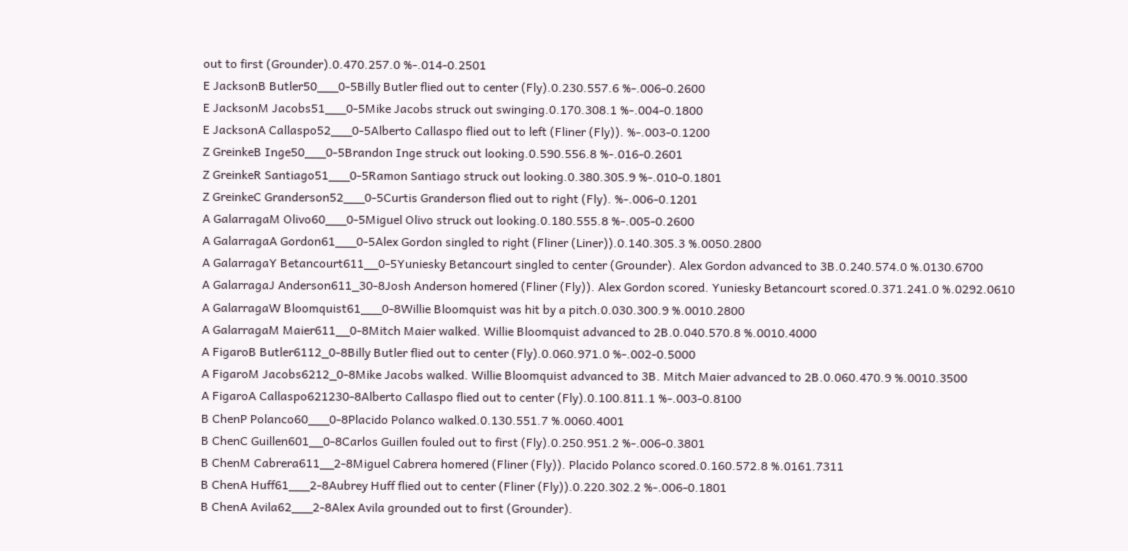out to first (Grounder).0.470.257.0 %-.014-0.2501
E JacksonB Butler50___0-5Billy Butler flied out to center (Fly).0.230.557.6 %-.006-0.2600
E JacksonM Jacobs51___0-5Mike Jacobs struck out swinging.0.170.308.1 %-.004-0.1800
E JacksonA Callaspo52___0-5Alberto Callaspo flied out to left (Fliner (Fly)). %-.003-0.1200
Z GreinkeB Inge50___0-5Brandon Inge struck out looking.0.590.556.8 %-.016-0.2601
Z GreinkeR Santiago51___0-5Ramon Santiago struck out looking.0.380.305.9 %-.010-0.1801
Z GreinkeC Granderson52___0-5Curtis Granderson flied out to right (Fly). %-.006-0.1201
A GalarragaM Olivo60___0-5Miguel Olivo struck out looking.0.180.555.8 %-.005-0.2600
A GalarragaA Gordon61___0-5Alex Gordon singled to right (Fliner (Liner)).0.140.305.3 %.0050.2800
A GalarragaY Betancourt611__0-5Yuniesky Betancourt singled to center (Grounder). Alex Gordon advanced to 3B.0.240.574.0 %.0130.6700
A GalarragaJ Anderson611_30-8Josh Anderson homered (Fliner (Fly)). Alex Gordon scored. Yuniesky Betancourt scored.0.371.241.0 %.0292.0610
A GalarragaW Bloomquist61___0-8Willie Bloomquist was hit by a pitch.0.030.300.9 %.0010.2800
A GalarragaM Maier611__0-8Mitch Maier walked. Willie Bloomquist advanced to 2B.0.040.570.8 %.0010.4000
A FigaroB Butler6112_0-8Billy Butler flied out to center (Fly).0.060.971.0 %-.002-0.5000
A FigaroM Jacobs6212_0-8Mike Jacobs walked. Willie Bloomquist advanced to 3B. Mitch Maier advanced to 2B.0.060.470.9 %.0010.3500
A FigaroA Callaspo621230-8Alberto Callaspo flied out to center (Fly).0.100.811.1 %-.003-0.8100
B ChenP Polanco60___0-8Placido Polanco walked.0.130.551.7 %.0060.4001
B ChenC Guillen601__0-8Carlos Guillen fouled out to first (Fly).0.250.951.2 %-.006-0.3801
B ChenM Cabrera611__2-8Miguel Cabrera homered (Fliner (Fly)). Placido Polanco scored.0.160.572.8 %.0161.7311
B ChenA Huff61___2-8Aubrey Huff flied out to center (Fliner (Fly)).0.220.302.2 %-.006-0.1801
B ChenA Avila62___2-8Alex Avila grounded out to first (Grounder).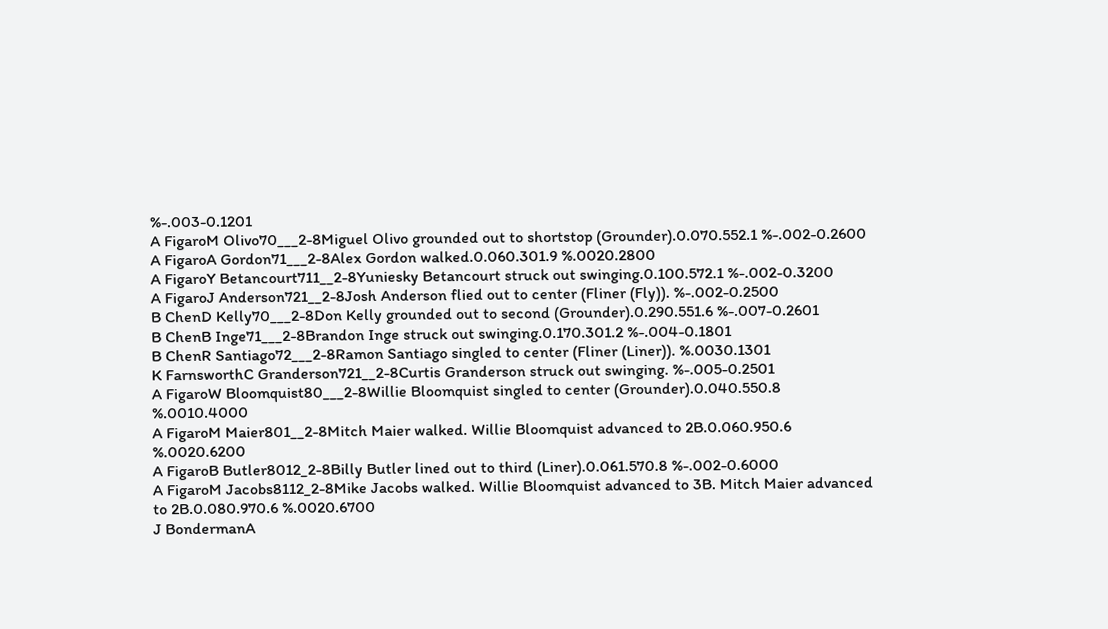%-.003-0.1201
A FigaroM Olivo70___2-8Miguel Olivo grounded out to shortstop (Grounder).0.070.552.1 %-.002-0.2600
A FigaroA Gordon71___2-8Alex Gordon walked.0.060.301.9 %.0020.2800
A FigaroY Betancourt711__2-8Yuniesky Betancourt struck out swinging.0.100.572.1 %-.002-0.3200
A FigaroJ Anderson721__2-8Josh Anderson flied out to center (Fliner (Fly)). %-.002-0.2500
B ChenD Kelly70___2-8Don Kelly grounded out to second (Grounder).0.290.551.6 %-.007-0.2601
B ChenB Inge71___2-8Brandon Inge struck out swinging.0.170.301.2 %-.004-0.1801
B ChenR Santiago72___2-8Ramon Santiago singled to center (Fliner (Liner)). %.0030.1301
K FarnsworthC Granderson721__2-8Curtis Granderson struck out swinging. %-.005-0.2501
A FigaroW Bloomquist80___2-8Willie Bloomquist singled to center (Grounder).0.040.550.8 %.0010.4000
A FigaroM Maier801__2-8Mitch Maier walked. Willie Bloomquist advanced to 2B.0.060.950.6 %.0020.6200
A FigaroB Butler8012_2-8Billy Butler lined out to third (Liner).0.061.570.8 %-.002-0.6000
A FigaroM Jacobs8112_2-8Mike Jacobs walked. Willie Bloomquist advanced to 3B. Mitch Maier advanced to 2B.0.080.970.6 %.0020.6700
J BondermanA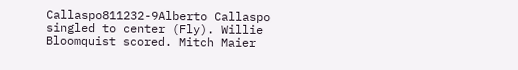Callaspo811232-9Alberto Callaspo singled to center (Fly). Willie Bloomquist scored. Mitch Maier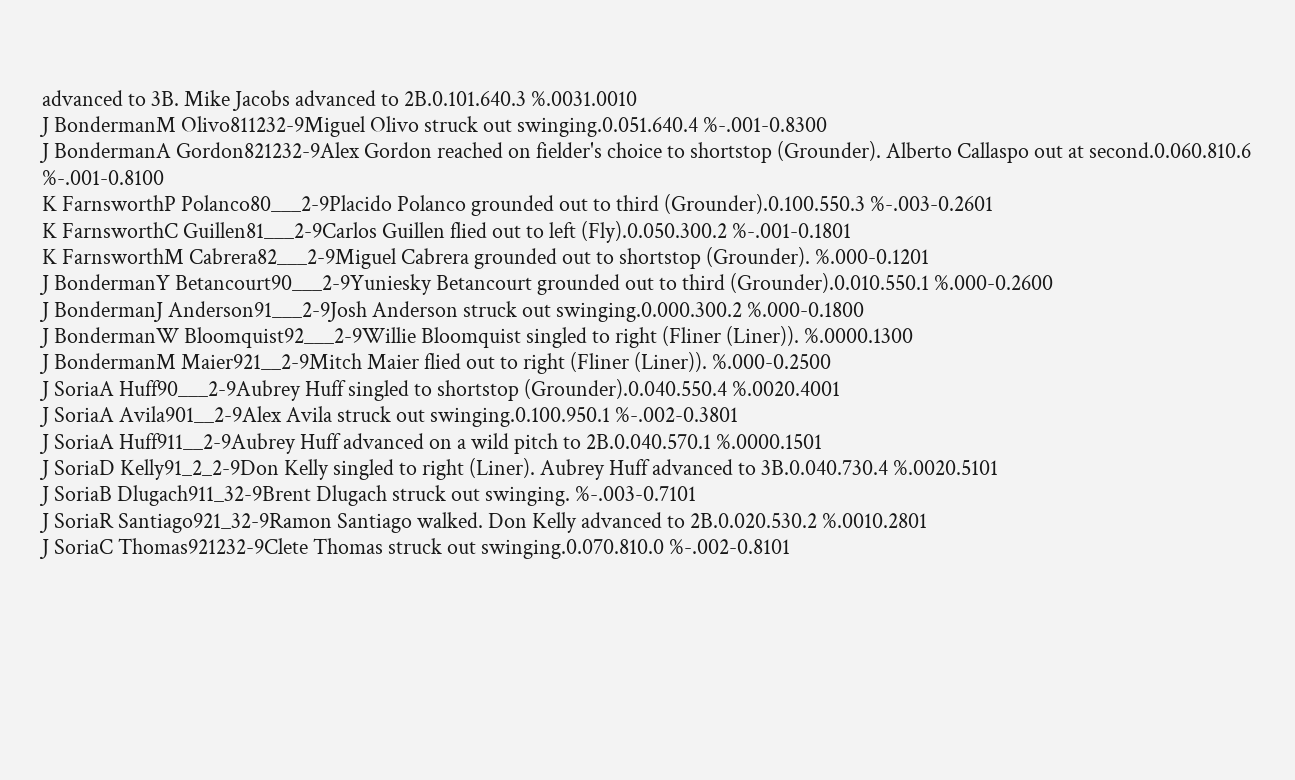advanced to 3B. Mike Jacobs advanced to 2B.0.101.640.3 %.0031.0010
J BondermanM Olivo811232-9Miguel Olivo struck out swinging.0.051.640.4 %-.001-0.8300
J BondermanA Gordon821232-9Alex Gordon reached on fielder's choice to shortstop (Grounder). Alberto Callaspo out at second.0.060.810.6 %-.001-0.8100
K FarnsworthP Polanco80___2-9Placido Polanco grounded out to third (Grounder).0.100.550.3 %-.003-0.2601
K FarnsworthC Guillen81___2-9Carlos Guillen flied out to left (Fly).0.050.300.2 %-.001-0.1801
K FarnsworthM Cabrera82___2-9Miguel Cabrera grounded out to shortstop (Grounder). %.000-0.1201
J BondermanY Betancourt90___2-9Yuniesky Betancourt grounded out to third (Grounder).0.010.550.1 %.000-0.2600
J BondermanJ Anderson91___2-9Josh Anderson struck out swinging.0.000.300.2 %.000-0.1800
J BondermanW Bloomquist92___2-9Willie Bloomquist singled to right (Fliner (Liner)). %.0000.1300
J BondermanM Maier921__2-9Mitch Maier flied out to right (Fliner (Liner)). %.000-0.2500
J SoriaA Huff90___2-9Aubrey Huff singled to shortstop (Grounder).0.040.550.4 %.0020.4001
J SoriaA Avila901__2-9Alex Avila struck out swinging.0.100.950.1 %-.002-0.3801
J SoriaA Huff911__2-9Aubrey Huff advanced on a wild pitch to 2B.0.040.570.1 %.0000.1501
J SoriaD Kelly91_2_2-9Don Kelly singled to right (Liner). Aubrey Huff advanced to 3B.0.040.730.4 %.0020.5101
J SoriaB Dlugach911_32-9Brent Dlugach struck out swinging. %-.003-0.7101
J SoriaR Santiago921_32-9Ramon Santiago walked. Don Kelly advanced to 2B.0.020.530.2 %.0010.2801
J SoriaC Thomas921232-9Clete Thomas struck out swinging.0.070.810.0 %-.002-0.8101